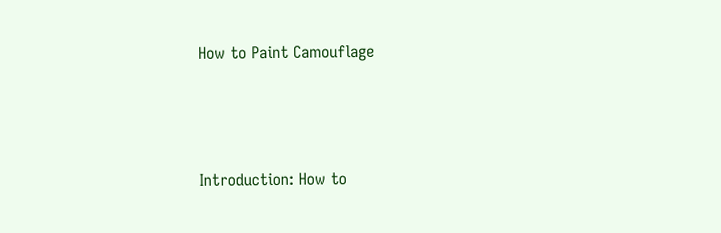How to Paint Camouflage





Introduction: How to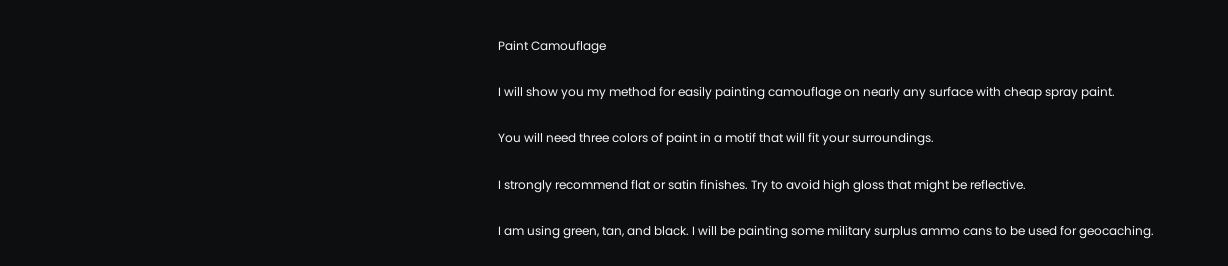Paint Camouflage

I will show you my method for easily painting camouflage on nearly any surface with cheap spray paint.

You will need three colors of paint in a motif that will fit your surroundings.

I strongly recommend flat or satin finishes. Try to avoid high gloss that might be reflective.

I am using green, tan, and black. I will be painting some military surplus ammo cans to be used for geocaching.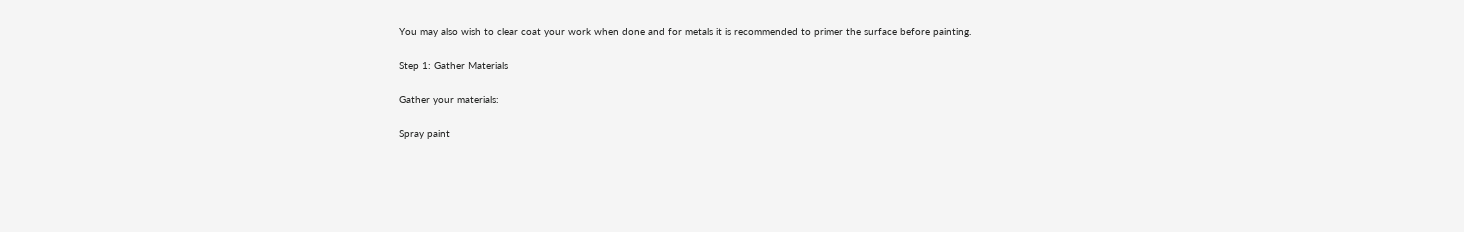You may also wish to clear coat your work when done and for metals it is recommended to primer the surface before painting.

Step 1: Gather Materials

Gather your materials:

Spray paint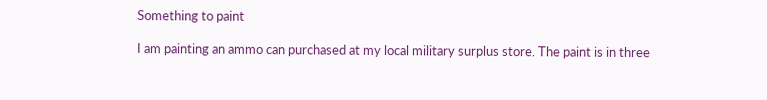Something to paint

I am painting an ammo can purchased at my local military surplus store. The paint is in three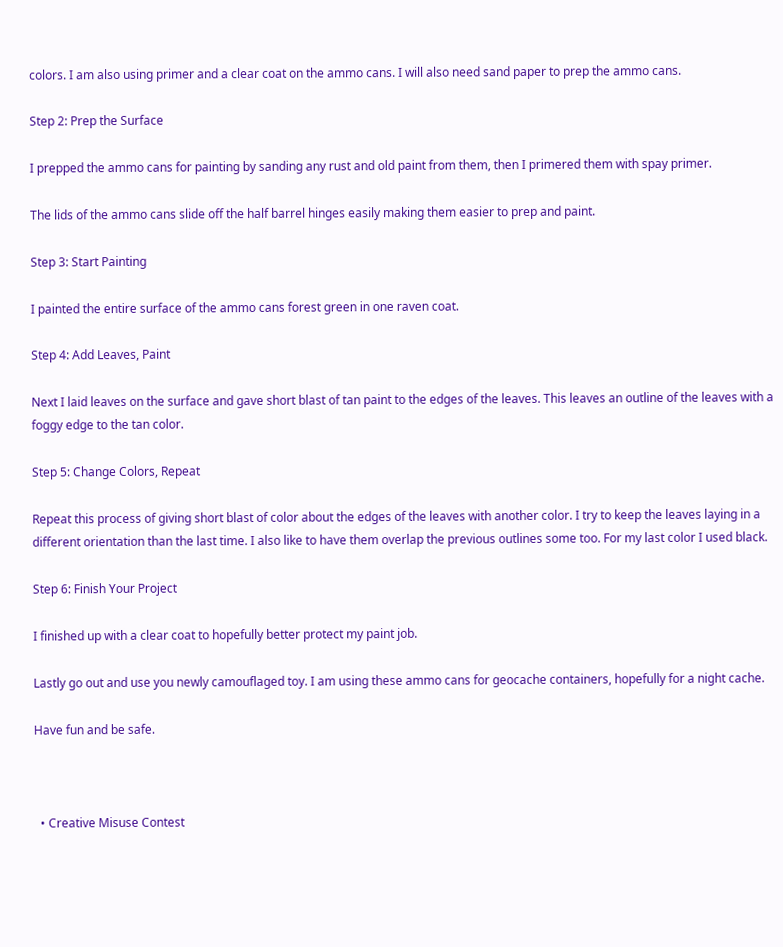colors. I am also using primer and a clear coat on the ammo cans. I will also need sand paper to prep the ammo cans.

Step 2: Prep the Surface

I prepped the ammo cans for painting by sanding any rust and old paint from them, then I primered them with spay primer.

The lids of the ammo cans slide off the half barrel hinges easily making them easier to prep and paint.

Step 3: Start Painting

I painted the entire surface of the ammo cans forest green in one raven coat.

Step 4: Add Leaves, Paint

Next I laid leaves on the surface and gave short blast of tan paint to the edges of the leaves. This leaves an outline of the leaves with a foggy edge to the tan color.

Step 5: Change Colors, Repeat

Repeat this process of giving short blast of color about the edges of the leaves with another color. I try to keep the leaves laying in a different orientation than the last time. I also like to have them overlap the previous outlines some too. For my last color I used black.

Step 6: Finish Your Project

I finished up with a clear coat to hopefully better protect my paint job.

Lastly go out and use you newly camouflaged toy. I am using these ammo cans for geocache containers, hopefully for a night cache.

Have fun and be safe.



  • Creative Misuse Contest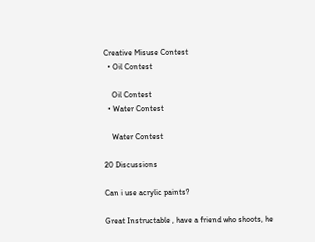Creative Misuse Contest
  • Oil Contest

    Oil Contest
  • Water Contest

    Water Contest

20 Discussions

Can i use acrylic paints?

Great Instructable , have a friend who shoots, he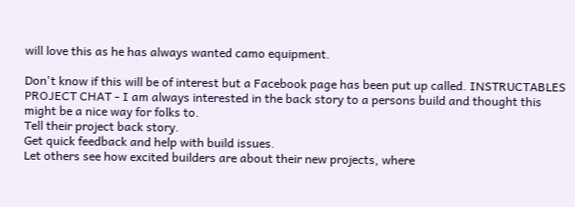will love this as he has always wanted camo equipment.

Don't know if this will be of interest but a Facebook page has been put up called. INSTRUCTABLES PROJECT CHAT - I am always interested in the back story to a persons build and thought this might be a nice way for folks to.
Tell their project back story.
Get quick feedback and help with build issues.
Let others see how excited builders are about their new projects, where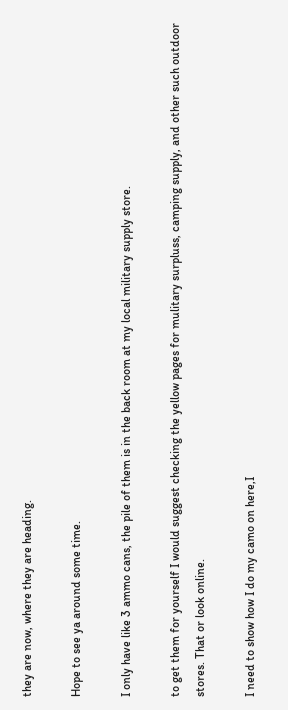they are now, where they are heading.

Hope to see ya around some time.

I only have like 3 ammo cans, the pile of them is in the back room at my local military supply store.

to get them for yourself I would suggest checking the yellow pages for mulitary surpluss, camping supply, and other such outdoor stores. That or look online.

I need to show how I do my camo on here,I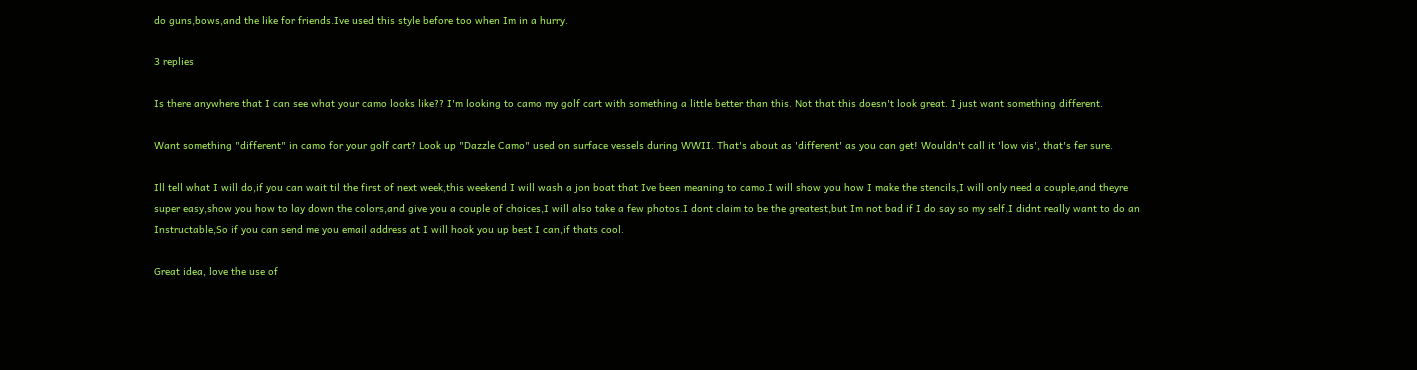do guns,bows,and the like for friends.Ive used this style before too when Im in a hurry.

3 replies

Is there anywhere that I can see what your camo looks like?? I'm looking to camo my golf cart with something a little better than this. Not that this doesn't look great. I just want something different.

Want something "different" in camo for your golf cart? Look up "Dazzle Camo" used on surface vessels during WWII. That's about as 'different' as you can get! Wouldn't call it 'low vis', that's fer sure.

Ill tell what I will do,if you can wait til the first of next week,this weekend I will wash a jon boat that Ive been meaning to camo.I will show you how I make the stencils,I will only need a couple,and theyre super easy,show you how to lay down the colors,and give you a couple of choices,I will also take a few photos.I dont claim to be the greatest,but Im not bad if I do say so my self.I didnt really want to do an Instructable,So if you can send me you email address at I will hook you up best I can,if thats cool.

Great idea, love the use of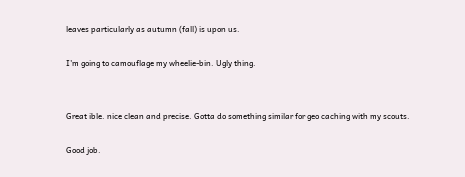leaves particularly as autumn (fall) is upon us.

I'm going to camouflage my wheelie-bin. Ugly thing.


Great ible. nice clean and precise. Gotta do something similar for geo caching with my scouts.

Good job.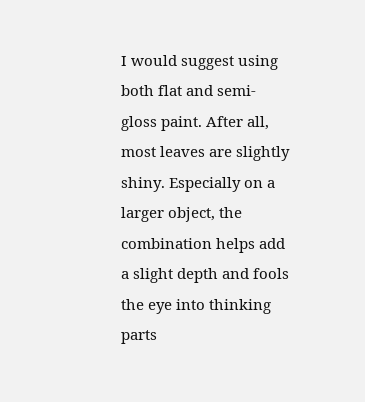I would suggest using both flat and semi-gloss paint. After all, most leaves are slightly shiny. Especially on a larger object, the combination helps add a slight depth and fools the eye into thinking parts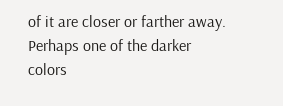of it are closer or farther away. Perhaps one of the darker colors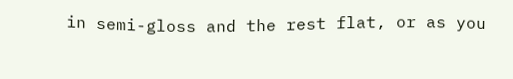in semi-gloss and the rest flat, or as you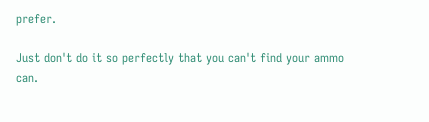prefer.

Just don't do it so perfectly that you can't find your ammo can.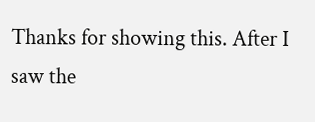Thanks for showing this. After I saw the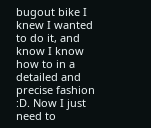bugout bike I knew I wanted to do it, and know I know how to in a detailed and precise fashion :D. Now I just need to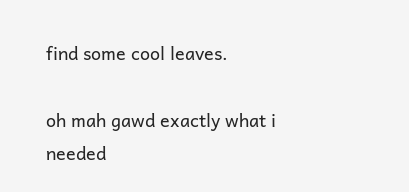find some cool leaves.

oh mah gawd exactly what i needed